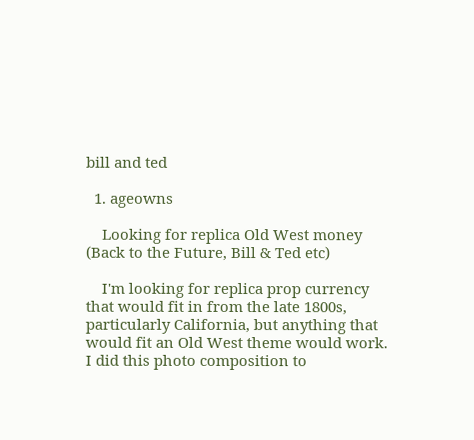bill and ted

  1. ageowns

    Looking for replica Old West money (Back to the Future, Bill & Ted etc)

    I'm looking for replica prop currency that would fit in from the late 1800s, particularly California, but anything that would fit an Old West theme would work. I did this photo composition to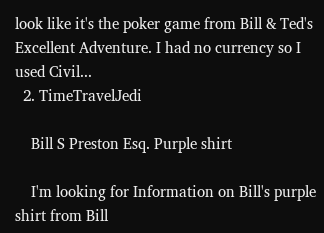look like it's the poker game from Bill & Ted's Excellent Adventure. I had no currency so I used Civil...
  2. TimeTravelJedi

    Bill S Preston Esq. Purple shirt

    I'm looking for Information on Bill's purple shirt from Bill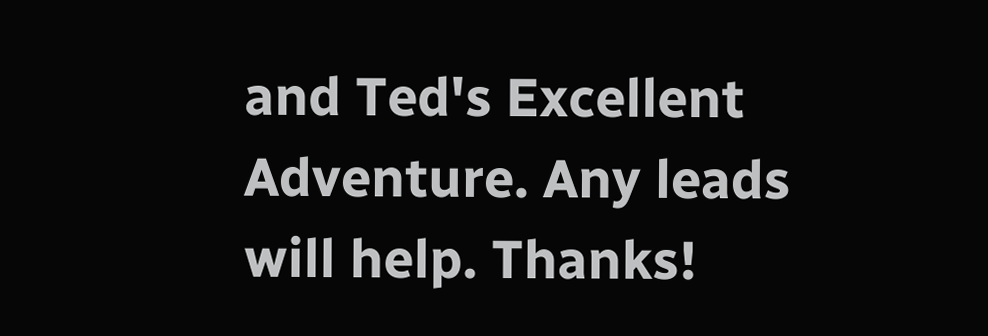and Ted's Excellent Adventure. Any leads will help. Thanks!